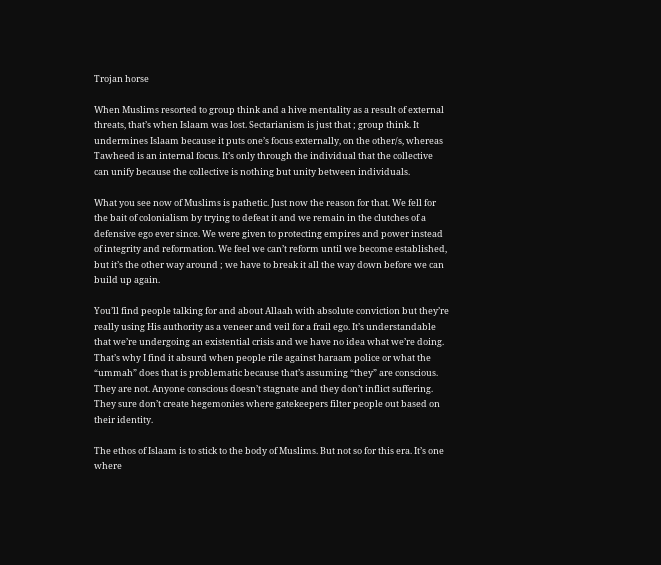Trojan horse

When Muslims resorted to group think and a hive mentality as a result of external threats, that’s when Islaam was lost. Sectarianism is just that ; group think. It undermines Islaam because it puts one’s focus externally, on the other/s, whereas Tawheed is an internal focus. It’s only through the individual that the collective can unify because the collective is nothing but unity between individuals.

What you see now of Muslims is pathetic. Just now the reason for that. We fell for the bait of colonialism by trying to defeat it and we remain in the clutches of a defensive ego ever since. We were given to protecting empires and power instead of integrity and reformation. We feel we can’t reform until we become established, but it’s the other way around ; we have to break it all the way down before we can build up again.

You’ll find people talking for and about Allaah with absolute conviction but they’re really using His authority as a veneer and veil for a frail ego. It’s understandable that we’re undergoing an existential crisis and we have no idea what we’re doing. That’s why I find it absurd when people rile against haraam police or what the “ummah” does that is problematic because that’s assuming “they” are conscious. They are not. Anyone conscious doesn’t stagnate and they don’t inflict suffering. They sure don’t create hegemonies where gatekeepers filter people out based on their identity.

The ethos of Islaam is to stick to the body of Muslims. But not so for this era. It’s one where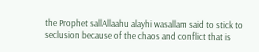the Prophet sallAllaahu alayhi wasallam said to stick to seclusion because of the chaos and conflict that is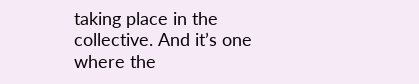taking place in the collective. And it’s one where the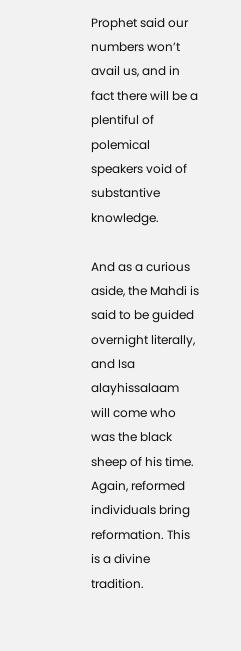Prophet said our numbers won’t avail us, and in fact there will be a plentiful of polemical speakers void of substantive knowledge.

And as a curious aside, the Mahdi is said to be guided overnight literally, and Isa alayhissalaam will come who was the black sheep of his time. Again, reformed individuals bring reformation. This is a divine tradition.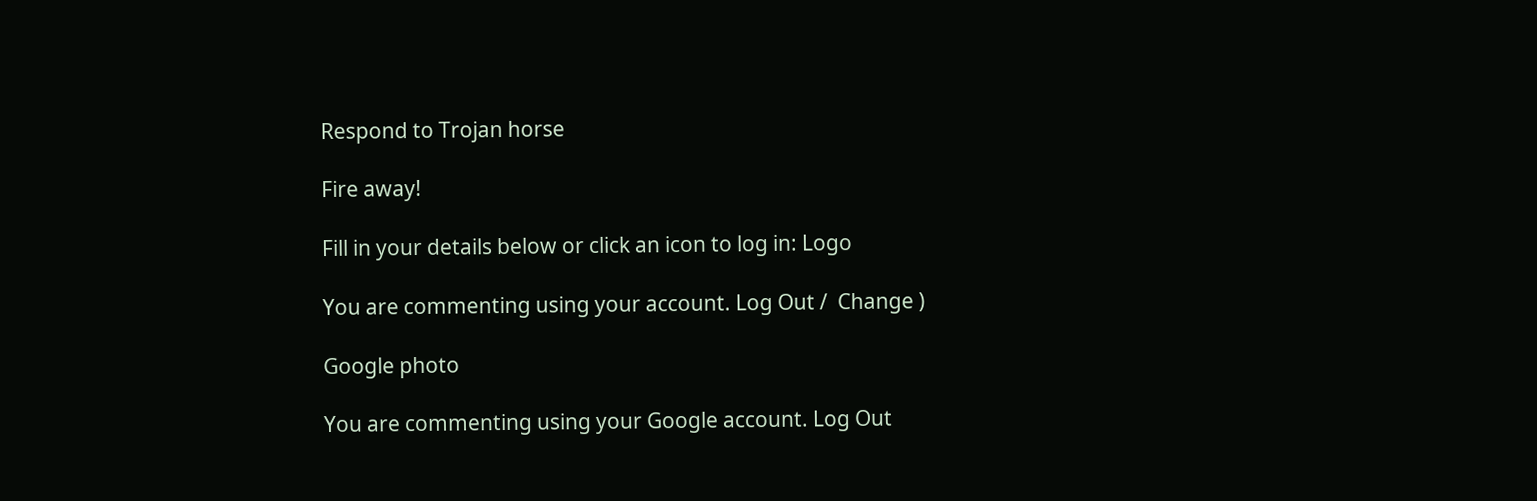Respond to Trojan horse

Fire away!

Fill in your details below or click an icon to log in: Logo

You are commenting using your account. Log Out /  Change )

Google photo

You are commenting using your Google account. Log Out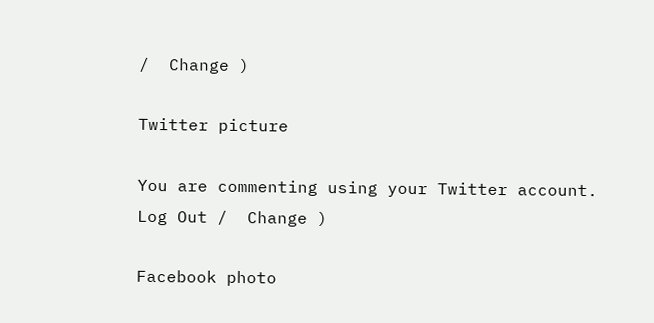/  Change )

Twitter picture

You are commenting using your Twitter account. Log Out /  Change )

Facebook photo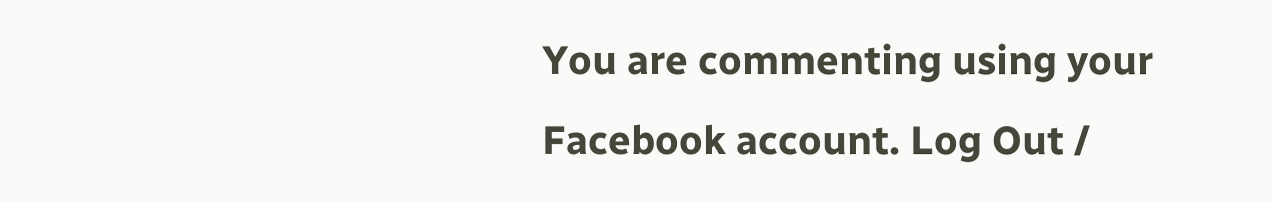You are commenting using your Facebook account. Log Out /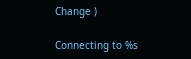Change )

Connecting to %s